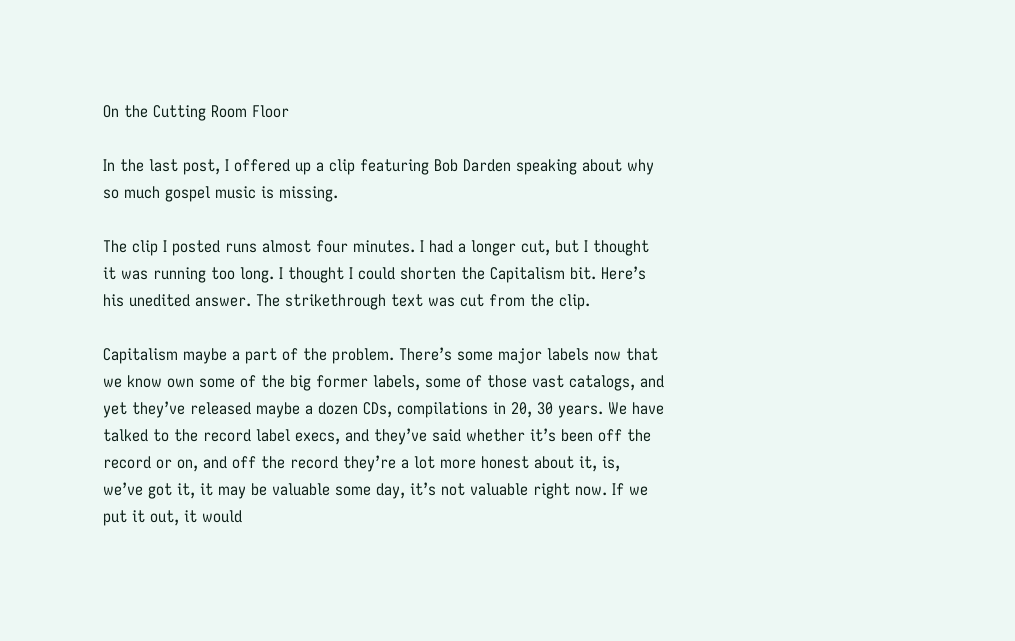On the Cutting Room Floor

In the last post, I offered up a clip featuring Bob Darden speaking about why so much gospel music is missing.

The clip I posted runs almost four minutes. I had a longer cut, but I thought it was running too long. I thought I could shorten the Capitalism bit. Here’s his unedited answer. The strikethrough text was cut from the clip.

Capitalism maybe a part of the problem. There’s some major labels now that we know own some of the big former labels, some of those vast catalogs, and yet they’ve released maybe a dozen CDs, compilations in 20, 30 years. We have talked to the record label execs, and they’ve said whether it’s been off the record or on, and off the record they’re a lot more honest about it, is, we’ve got it, it may be valuable some day, it’s not valuable right now. If we put it out, it would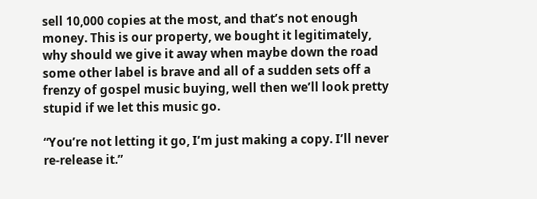sell 10,000 copies at the most, and that’s not enough money. This is our property, we bought it legitimately, why should we give it away when maybe down the road some other label is brave and all of a sudden sets off a frenzy of gospel music buying, well then we’ll look pretty stupid if we let this music go.

“You’re not letting it go, I’m just making a copy. I’ll never re-release it.”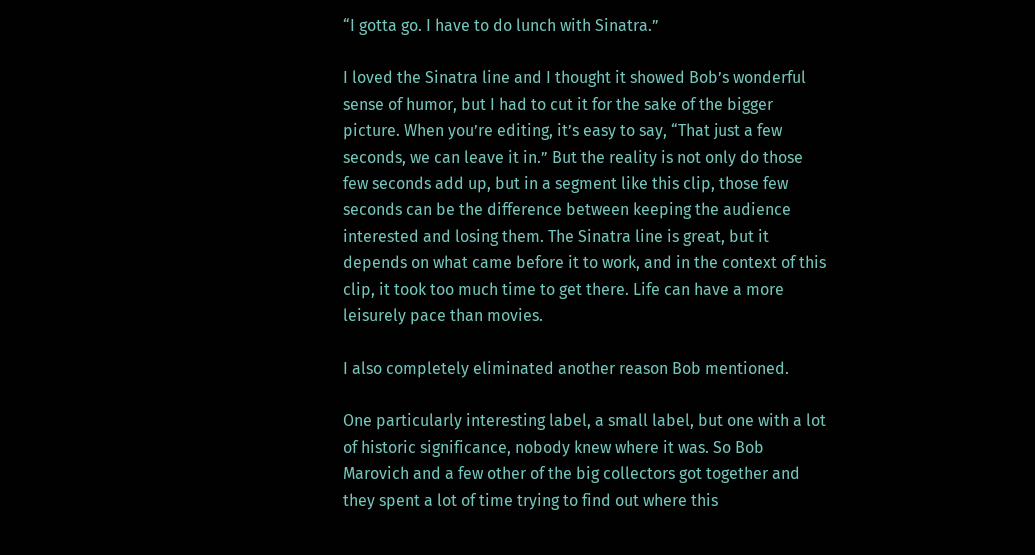“I gotta go. I have to do lunch with Sinatra.”

I loved the Sinatra line and I thought it showed Bob’s wonderful sense of humor, but I had to cut it for the sake of the bigger picture. When you’re editing, it’s easy to say, “That just a few seconds, we can leave it in.” But the reality is not only do those few seconds add up, but in a segment like this clip, those few seconds can be the difference between keeping the audience interested and losing them. The Sinatra line is great, but it depends on what came before it to work, and in the context of this clip, it took too much time to get there. Life can have a more leisurely pace than movies.

I also completely eliminated another reason Bob mentioned.

One particularly interesting label, a small label, but one with a lot of historic significance, nobody knew where it was. So Bob Marovich and a few other of the big collectors got together and they spent a lot of time trying to find out where this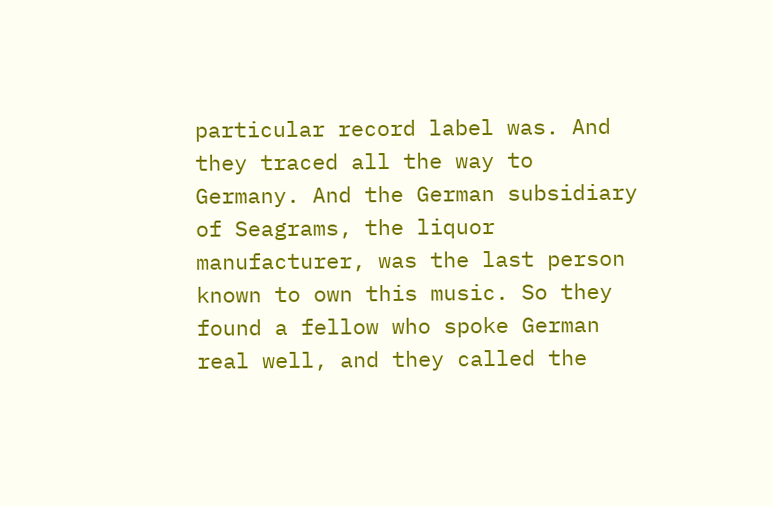particular record label was. And they traced all the way to Germany. And the German subsidiary of Seagrams, the liquor manufacturer, was the last person known to own this music. So they found a fellow who spoke German real well, and they called the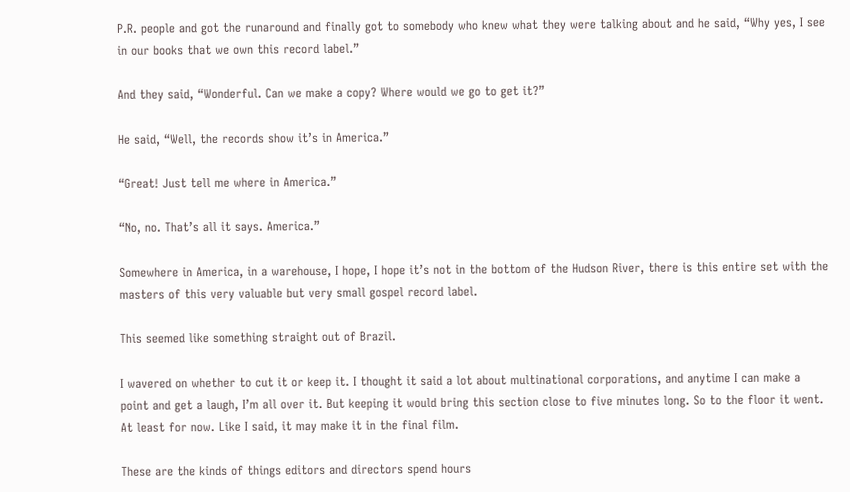P.R. people and got the runaround and finally got to somebody who knew what they were talking about and he said, “Why yes, I see in our books that we own this record label.”

And they said, “Wonderful. Can we make a copy? Where would we go to get it?”

He said, “Well, the records show it’s in America.”

“Great! Just tell me where in America.”

“No, no. That’s all it says. America.”

Somewhere in America, in a warehouse, I hope, I hope it’s not in the bottom of the Hudson River, there is this entire set with the masters of this very valuable but very small gospel record label.

This seemed like something straight out of Brazil.

I wavered on whether to cut it or keep it. I thought it said a lot about multinational corporations, and anytime I can make a point and get a laugh, I’m all over it. But keeping it would bring this section close to five minutes long. So to the floor it went. At least for now. Like I said, it may make it in the final film.

These are the kinds of things editors and directors spend hours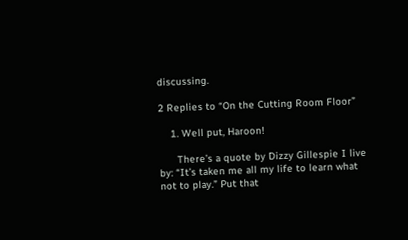discussing.

2 Replies to “On the Cutting Room Floor”

    1. Well put, Haroon!

      There’s a quote by Dizzy Gillespie I live by: “It’s taken me all my life to learn what not to play.” Put that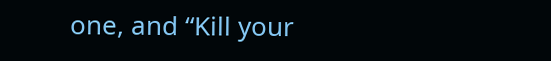one, and “Kill your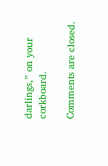darlings,” on your corkboard.

Comments are closed.